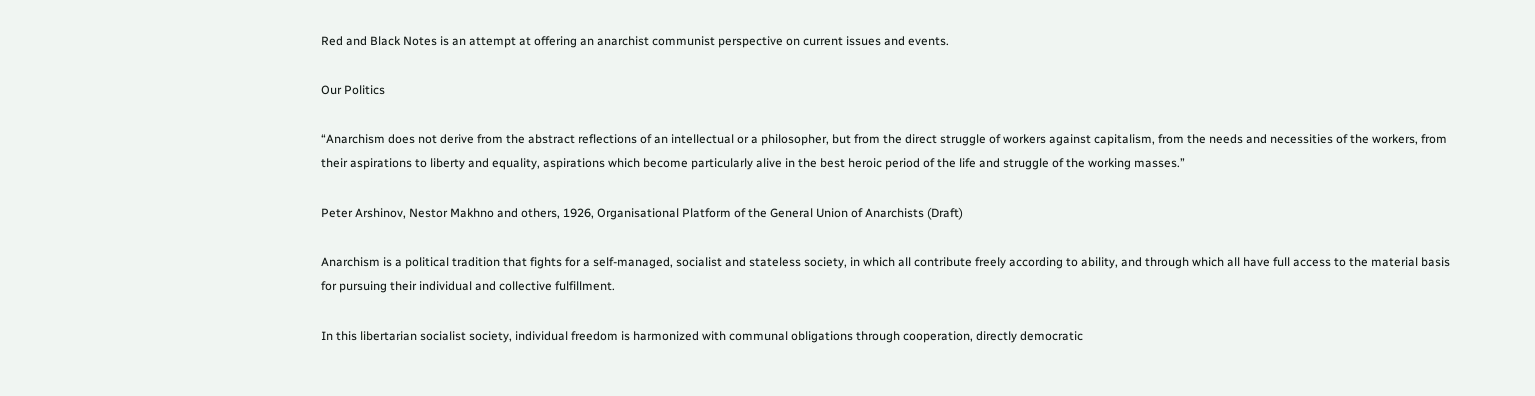Red and Black Notes is an attempt at offering an anarchist communist perspective on current issues and events.

Our Politics

“Anarchism does not derive from the abstract reflections of an intellectual or a philosopher, but from the direct struggle of workers against capitalism, from the needs and necessities of the workers, from their aspirations to liberty and equality, aspirations which become particularly alive in the best heroic period of the life and struggle of the working masses.”

Peter Arshinov, Nestor Makhno and others, 1926, Organisational Platform of the General Union of Anarchists (Draft)

Anarchism is a political tradition that fights for a self-managed, socialist and stateless society, in which all contribute freely according to ability, and through which all have full access to the material basis for pursuing their individual and collective fulfillment.

In this libertarian socialist society, individual freedom is harmonized with communal obligations through cooperation, directly democratic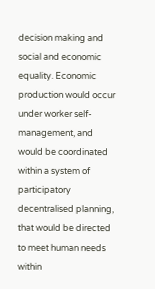decision making and social and economic equality. Economic production would occur under worker self-management, and would be coordinated within a system of participatory decentralised planning, that would be directed to meet human needs within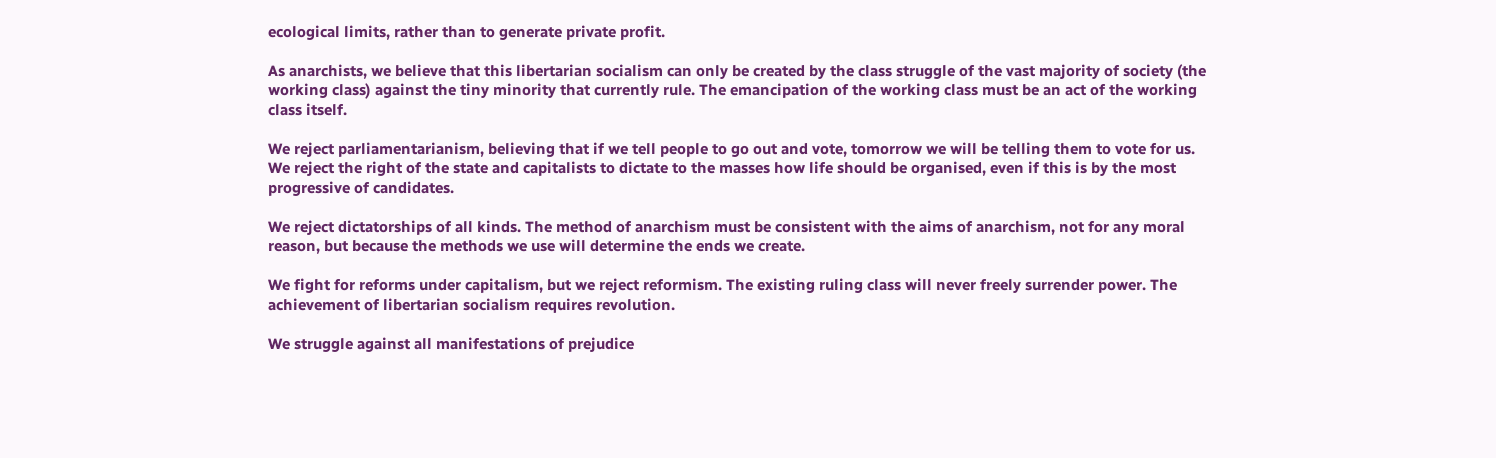ecological limits, rather than to generate private profit.

As anarchists, we believe that this libertarian socialism can only be created by the class struggle of the vast majority of society (the working class) against the tiny minority that currently rule. The emancipation of the working class must be an act of the working class itself.

We reject parliamentarianism, believing that if we tell people to go out and vote, tomorrow we will be telling them to vote for us. We reject the right of the state and capitalists to dictate to the masses how life should be organised, even if this is by the most progressive of candidates.

We reject dictatorships of all kinds. The method of anarchism must be consistent with the aims of anarchism, not for any moral reason, but because the methods we use will determine the ends we create.

We fight for reforms under capitalism, but we reject reformism. The existing ruling class will never freely surrender power. The achievement of libertarian socialism requires revolution.

We struggle against all manifestations of prejudice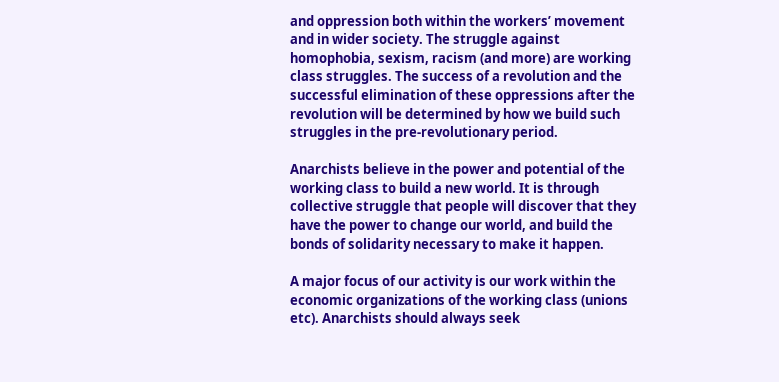and oppression both within the workers’ movement and in wider society. The struggle against homophobia, sexism, racism (and more) are working class struggles. The success of a revolution and the successful elimination of these oppressions after the revolution will be determined by how we build such struggles in the pre-revolutionary period.

Anarchists believe in the power and potential of the working class to build a new world. It is through collective struggle that people will discover that they have the power to change our world, and build the bonds of solidarity necessary to make it happen.

A major focus of our activity is our work within the economic organizations of the working class (unions etc). Anarchists should always seek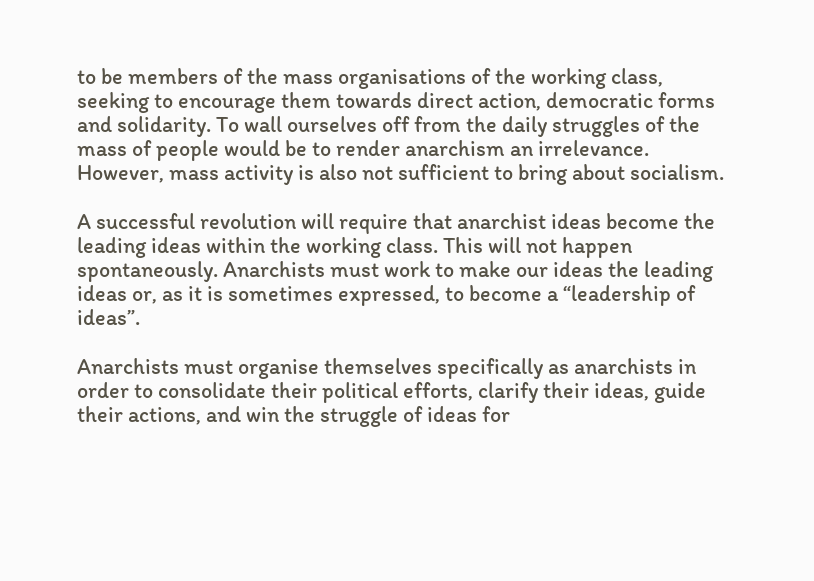to be members of the mass organisations of the working class, seeking to encourage them towards direct action, democratic forms and solidarity. To wall ourselves off from the daily struggles of the mass of people would be to render anarchism an irrelevance. However, mass activity is also not sufficient to bring about socialism.

A successful revolution will require that anarchist ideas become the leading ideas within the working class. This will not happen spontaneously. Anarchists must work to make our ideas the leading ideas or, as it is sometimes expressed, to become a “leadership of ideas”.

Anarchists must organise themselves specifically as anarchists in order to consolidate their political efforts, clarify their ideas, guide their actions, and win the struggle of ideas for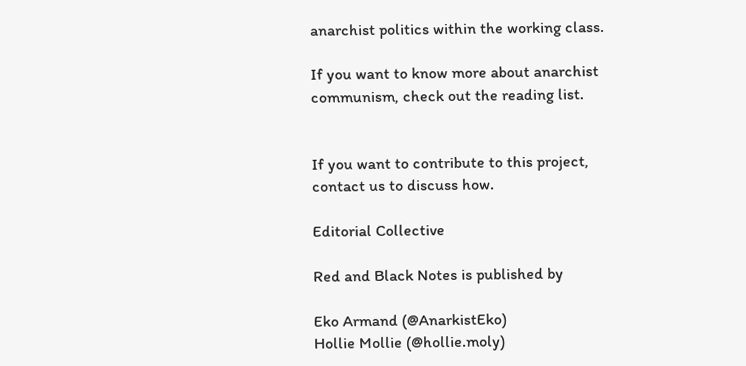anarchist politics within the working class.

If you want to know more about anarchist communism, check out the reading list.


If you want to contribute to this project, contact us to discuss how.

Editorial Collective

Red and Black Notes is published by

Eko Armand (@AnarkistEko)
Hollie Mollie (@hollie.moly)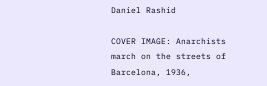Daniel Rashid

COVER IMAGE: Anarchists march on the streets of Barcelona, 1936,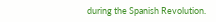during the Spanish Revolution.